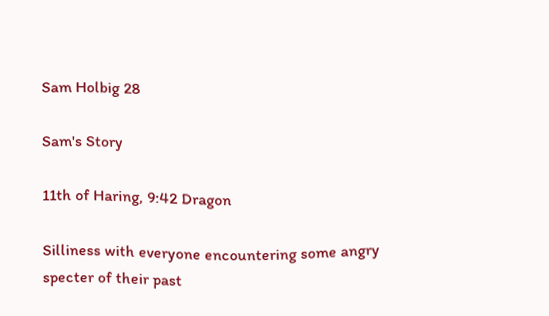Sam Holbig 28

Sam's Story

11th of Haring, 9:42 Dragon

Silliness with everyone encountering some angry specter of their past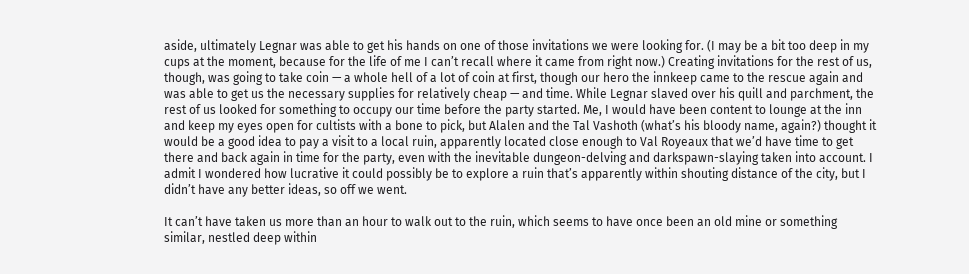aside, ultimately Legnar was able to get his hands on one of those invitations we were looking for. (I may be a bit too deep in my cups at the moment, because for the life of me I can’t recall where it came from right now.) Creating invitations for the rest of us, though, was going to take coin — a whole hell of a lot of coin at first, though our hero the innkeep came to the rescue again and was able to get us the necessary supplies for relatively cheap — and time. While Legnar slaved over his quill and parchment, the rest of us looked for something to occupy our time before the party started. Me, I would have been content to lounge at the inn and keep my eyes open for cultists with a bone to pick, but Alalen and the Tal Vashoth (what’s his bloody name, again?) thought it would be a good idea to pay a visit to a local ruin, apparently located close enough to Val Royeaux that we’d have time to get there and back again in time for the party, even with the inevitable dungeon-delving and darkspawn-slaying taken into account. I admit I wondered how lucrative it could possibly be to explore a ruin that’s apparently within shouting distance of the city, but I didn’t have any better ideas, so off we went.

It can’t have taken us more than an hour to walk out to the ruin, which seems to have once been an old mine or something similar, nestled deep within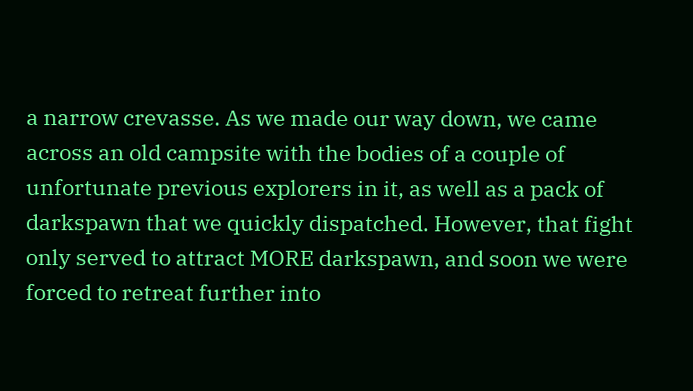a narrow crevasse. As we made our way down, we came across an old campsite with the bodies of a couple of unfortunate previous explorers in it, as well as a pack of darkspawn that we quickly dispatched. However, that fight only served to attract MORE darkspawn, and soon we were forced to retreat further into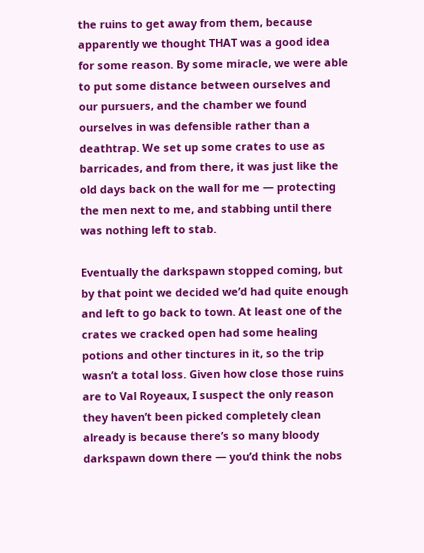the ruins to get away from them, because apparently we thought THAT was a good idea for some reason. By some miracle, we were able to put some distance between ourselves and our pursuers, and the chamber we found ourselves in was defensible rather than a deathtrap. We set up some crates to use as barricades, and from there, it was just like the old days back on the wall for me — protecting the men next to me, and stabbing until there was nothing left to stab.

Eventually the darkspawn stopped coming, but by that point we decided we’d had quite enough and left to go back to town. At least one of the crates we cracked open had some healing potions and other tinctures in it, so the trip wasn’t a total loss. Given how close those ruins are to Val Royeaux, I suspect the only reason they haven’t been picked completely clean already is because there’s so many bloody darkspawn down there — you’d think the nobs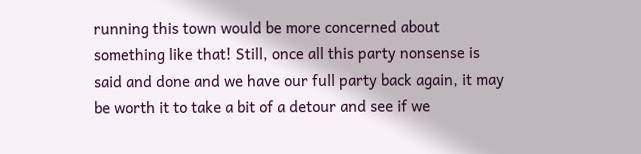running this town would be more concerned about something like that! Still, once all this party nonsense is said and done and we have our full party back again, it may be worth it to take a bit of a detour and see if we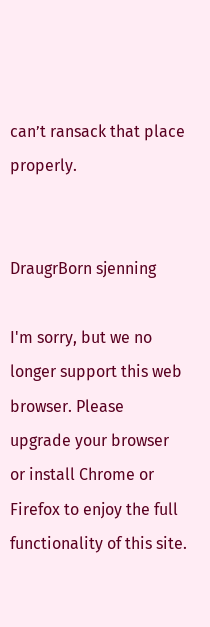can’t ransack that place properly.


DraugrBorn sjenning

I'm sorry, but we no longer support this web browser. Please upgrade your browser or install Chrome or Firefox to enjoy the full functionality of this site.